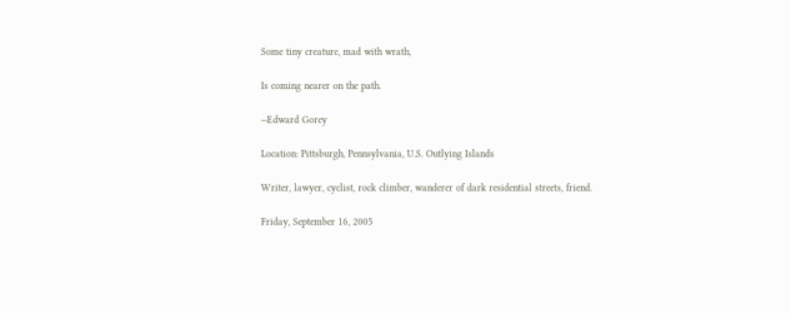Some tiny creature, mad with wrath,

Is coming nearer on the path.

--Edward Gorey

Location: Pittsburgh, Pennsylvania, U.S. Outlying Islands

Writer, lawyer, cyclist, rock climber, wanderer of dark residential streets, friend.

Friday, September 16, 2005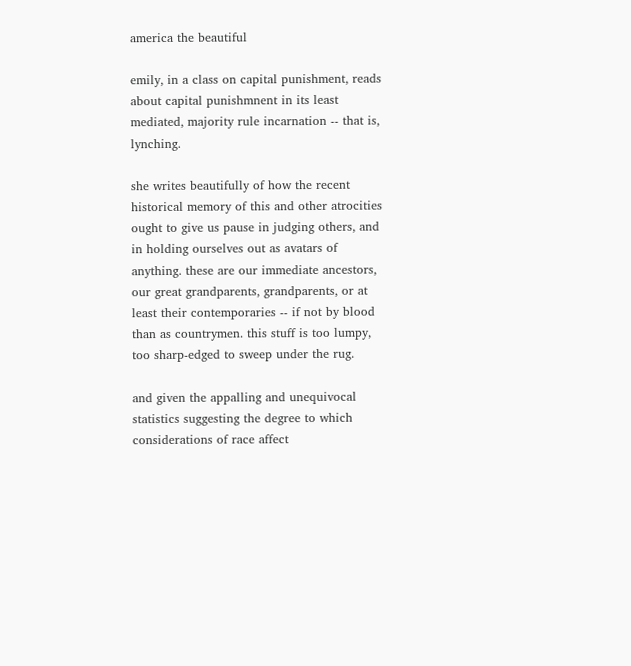america the beautiful

emily, in a class on capital punishment, reads about capital punishmnent in its least mediated, majority rule incarnation -- that is, lynching.

she writes beautifully of how the recent historical memory of this and other atrocities ought to give us pause in judging others, and in holding ourselves out as avatars of anything. these are our immediate ancestors, our great grandparents, grandparents, or at least their contemporaries -- if not by blood than as countrymen. this stuff is too lumpy, too sharp-edged to sweep under the rug.

and given the appalling and unequivocal statistics suggesting the degree to which considerations of race affect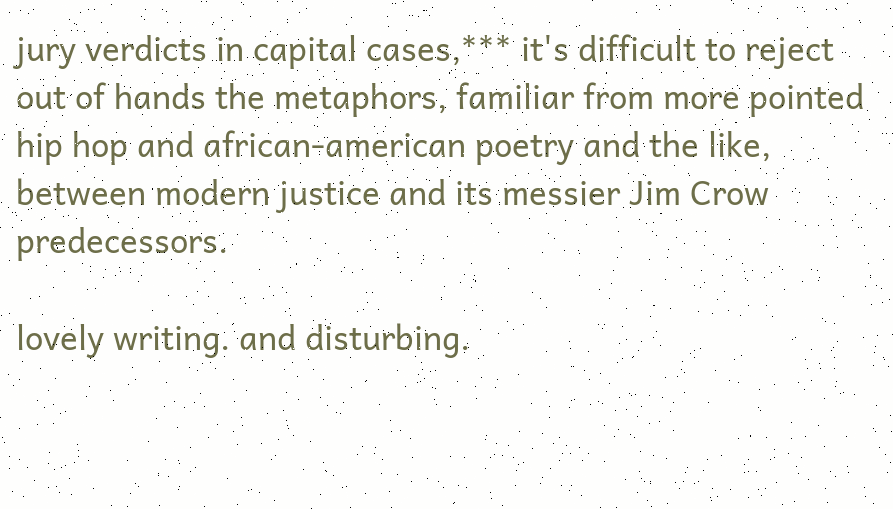jury verdicts in capital cases,*** it's difficult to reject out of hands the metaphors, familiar from more pointed hip hop and african-american poetry and the like, between modern justice and its messier Jim Crow predecessors.

lovely writing. and disturbing.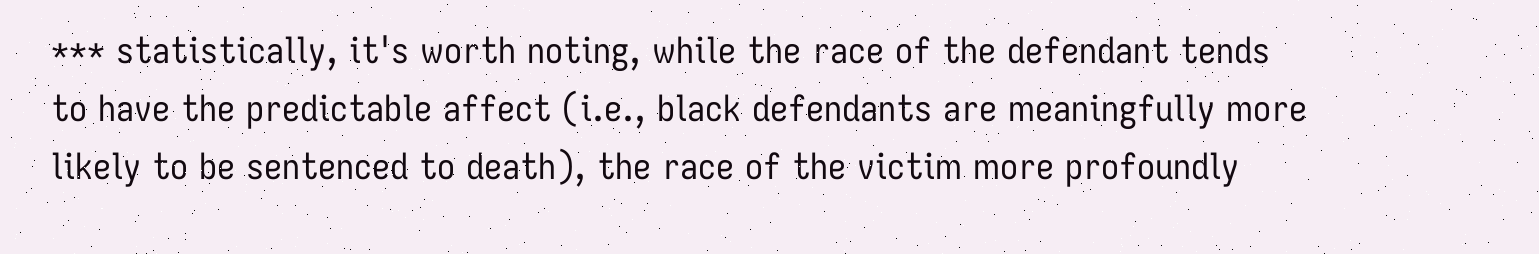*** statistically, it's worth noting, while the race of the defendant tends to have the predictable affect (i.e., black defendants are meaningfully more likely to be sentenced to death), the race of the victim more profoundly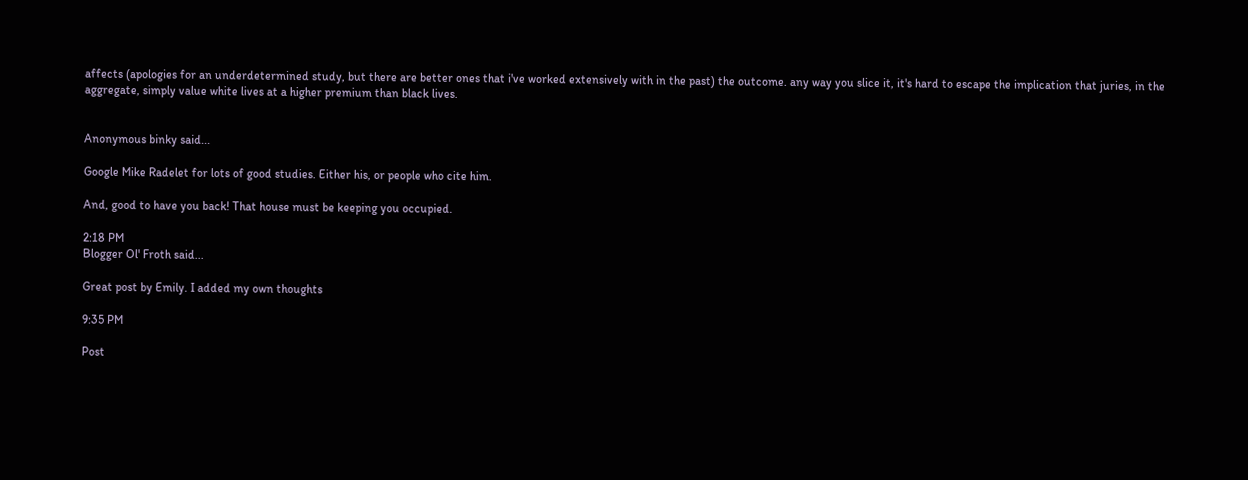affects (apologies for an underdetermined study, but there are better ones that i've worked extensively with in the past) the outcome. any way you slice it, it's hard to escape the implication that juries, in the aggregate, simply value white lives at a higher premium than black lives.


Anonymous binky said...

Google Mike Radelet for lots of good studies. Either his, or people who cite him.

And, good to have you back! That house must be keeping you occupied.

2:18 PM
Blogger Ol' Froth said...

Great post by Emily. I added my own thoughts

9:35 PM

Post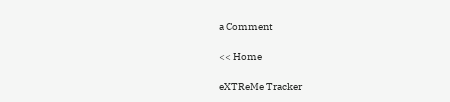a Comment

<< Home

eXTReMe Tracker